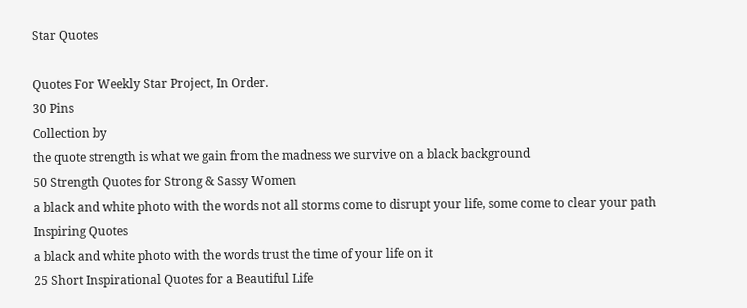Star Quotes

Quotes For Weekly Star Project, In Order.
30 Pins
Collection by
the quote strength is what we gain from the madness we survive on a black background
50 Strength Quotes for Strong & Sassy Women
a black and white photo with the words not all storms come to disrupt your life, some come to clear your path
Inspiring Quotes
a black and white photo with the words trust the time of your life on it
25 Short Inspirational Quotes for a Beautiful Life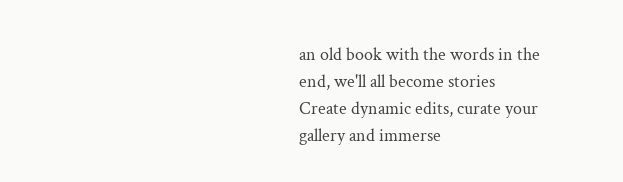an old book with the words in the end, we'll all become stories
Create dynamic edits, curate your gallery and immerse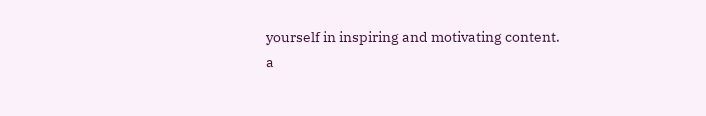yourself in inspiring and motivating content.
a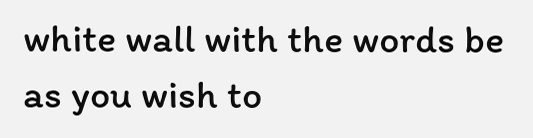white wall with the words be as you wish to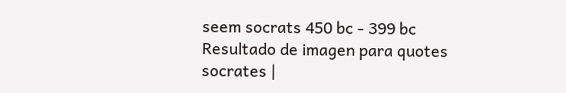seem socrats 450 bc - 399 bc
Resultado de imagen para quotes socrates |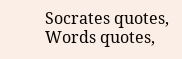Socrates quotes, Words quotes,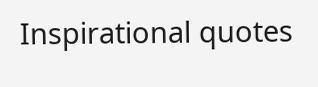Inspirational quotes